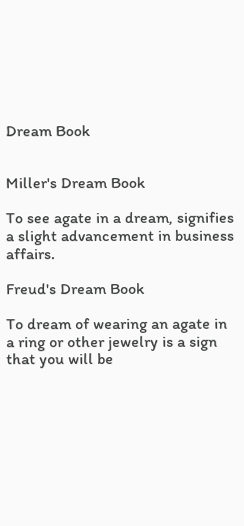Dream Book


Miller's Dream Book

To see agate in a dream, signifies a slight advancement in business affairs.

Freud's Dream Book

To dream of wearing an agate in a ring or other jewelry is a sign that you will be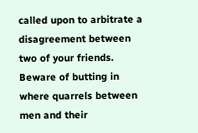called upon to arbitrate a disagreement between two of your friends. Beware of butting in where quarrels between men and their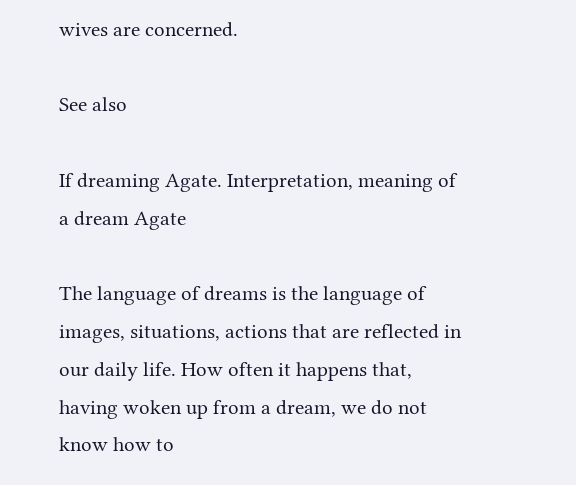wives are concerned.

See also

If dreaming Agate. Interpretation, meaning of a dream Agate

The language of dreams is the language of images, situations, actions that are reflected in our daily life. How often it happens that, having woken up from a dream, we do not know how to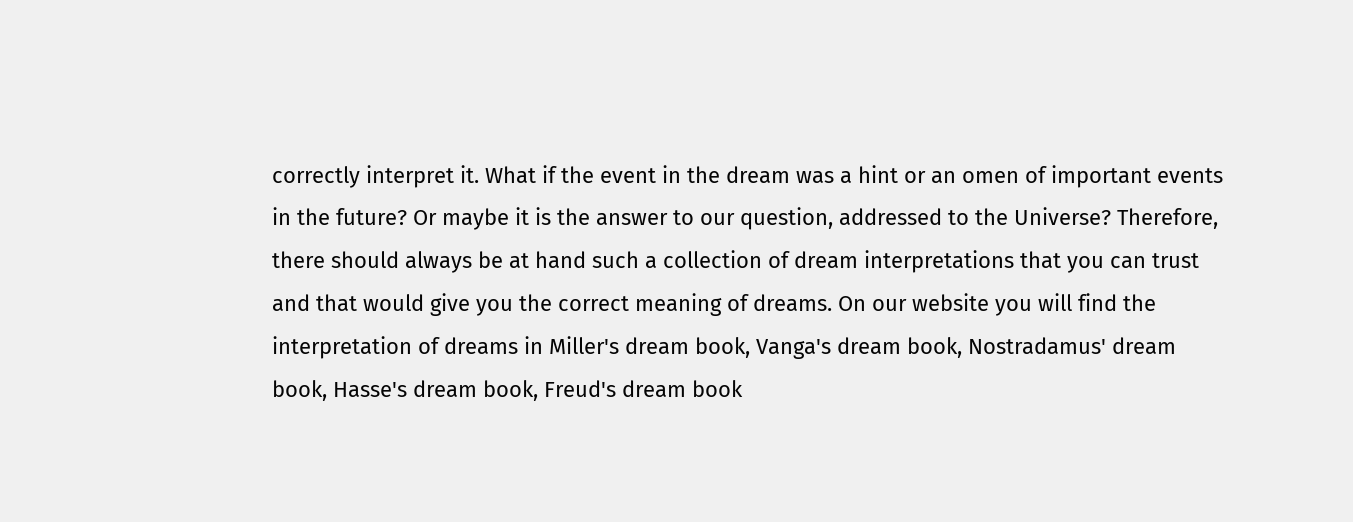correctly interpret it. What if the event in the dream was a hint or an omen of important events in the future? Or maybe it is the answer to our question, addressed to the Universe? Therefore, there should always be at hand such a collection of dream interpretations that you can trust and that would give you the correct meaning of dreams. On our website you will find the interpretation of dreams in Miller's dream book, Vanga's dream book, Nostradamus' dream book, Hasse's dream book, Freud's dream book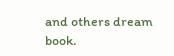and others dream book.